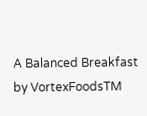A Balanced Breakfast by VortexFoodsTM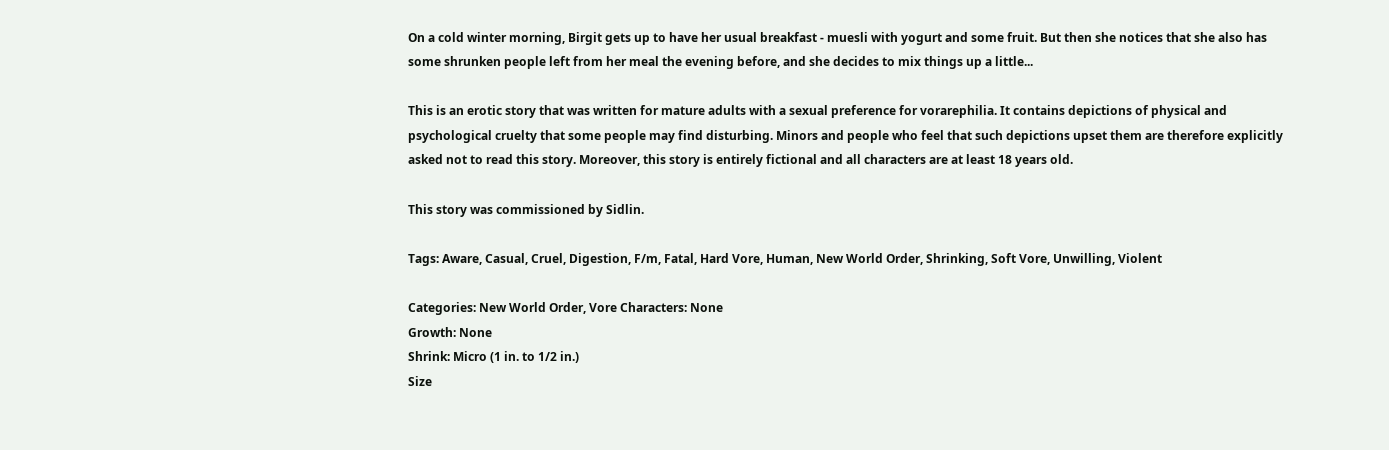On a cold winter morning, Birgit gets up to have her usual breakfast - muesli with yogurt and some fruit. But then she notices that she also has some shrunken people left from her meal the evening before, and she decides to mix things up a little...

This is an erotic story that was written for mature adults with a sexual preference for vorarephilia. It contains depictions of physical and psychological cruelty that some people may find disturbing. Minors and people who feel that such depictions upset them are therefore explicitly asked not to read this story. Moreover, this story is entirely fictional and all characters are at least 18 years old.

This story was commissioned by Sidlin.

Tags: Aware, Casual, Cruel, Digestion, F/m, Fatal, Hard Vore, Human, New World Order, Shrinking, Soft Vore, Unwilling, Violent

Categories: New World Order, Vore Characters: None
Growth: None
Shrink: Micro (1 in. to 1/2 in.)
Size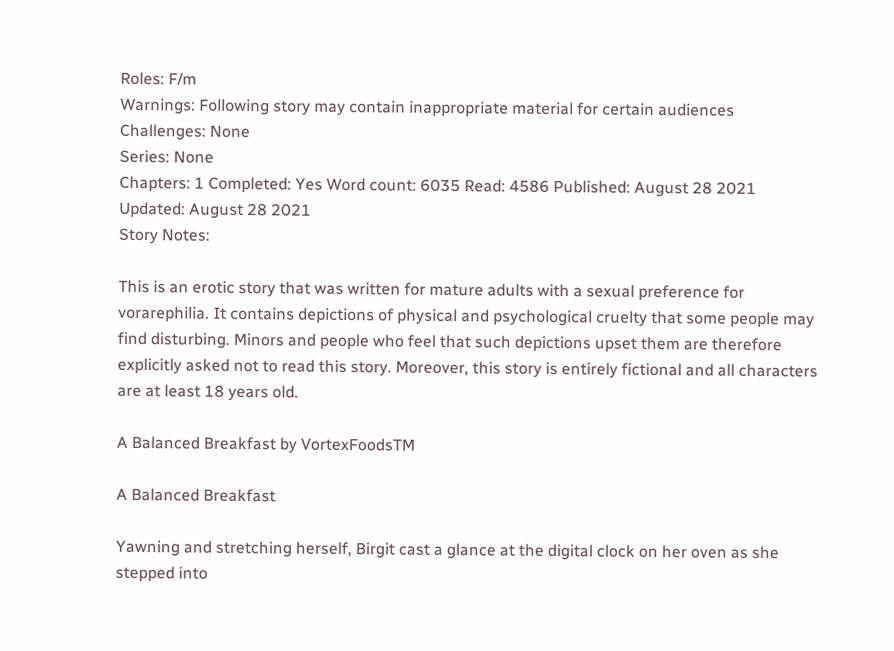Roles: F/m
Warnings: Following story may contain inappropriate material for certain audiences
Challenges: None
Series: None
Chapters: 1 Completed: Yes Word count: 6035 Read: 4586 Published: August 28 2021 Updated: August 28 2021
Story Notes:

This is an erotic story that was written for mature adults with a sexual preference for vorarephilia. It contains depictions of physical and psychological cruelty that some people may find disturbing. Minors and people who feel that such depictions upset them are therefore explicitly asked not to read this story. Moreover, this story is entirely fictional and all characters are at least 18 years old.

A Balanced Breakfast by VortexFoodsTM

A Balanced Breakfast

Yawning and stretching herself, Birgit cast a glance at the digital clock on her oven as she stepped into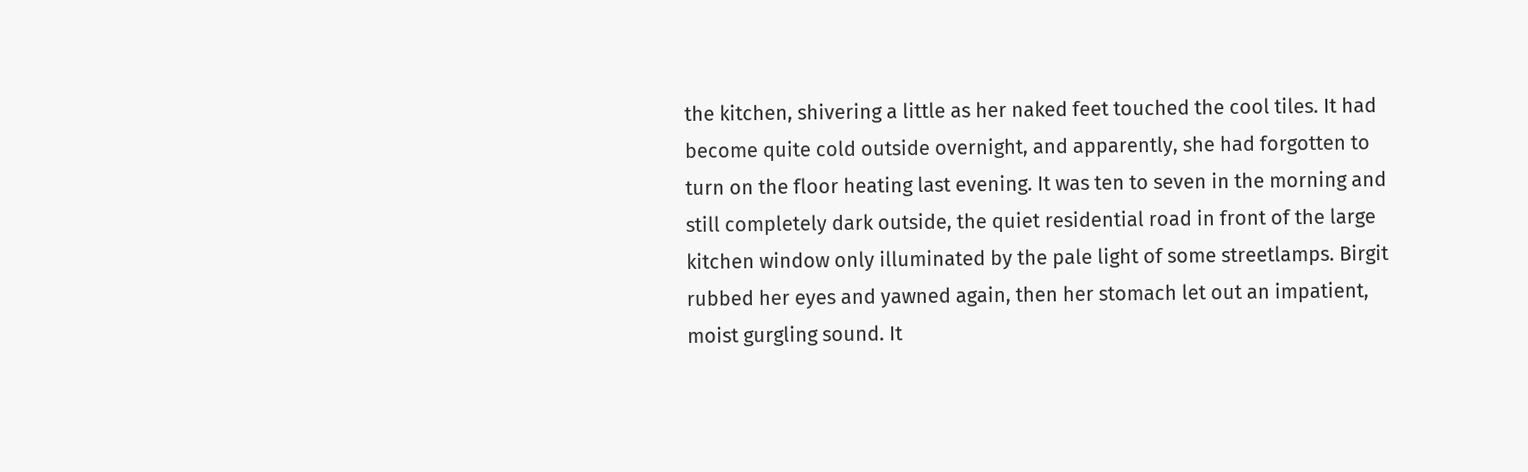the kitchen, shivering a little as her naked feet touched the cool tiles. It had become quite cold outside overnight, and apparently, she had forgotten to turn on the floor heating last evening. It was ten to seven in the morning and still completely dark outside, the quiet residential road in front of the large kitchen window only illuminated by the pale light of some streetlamps. Birgit rubbed her eyes and yawned again, then her stomach let out an impatient, moist gurgling sound. It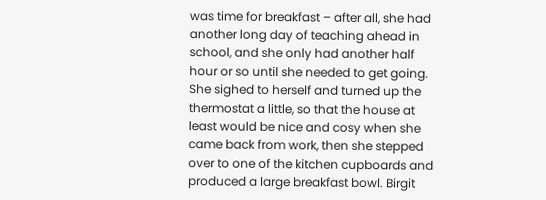was time for breakfast – after all, she had another long day of teaching ahead in school, and she only had another half hour or so until she needed to get going. She sighed to herself and turned up the thermostat a little, so that the house at least would be nice and cosy when she came back from work, then she stepped over to one of the kitchen cupboards and produced a large breakfast bowl. Birgit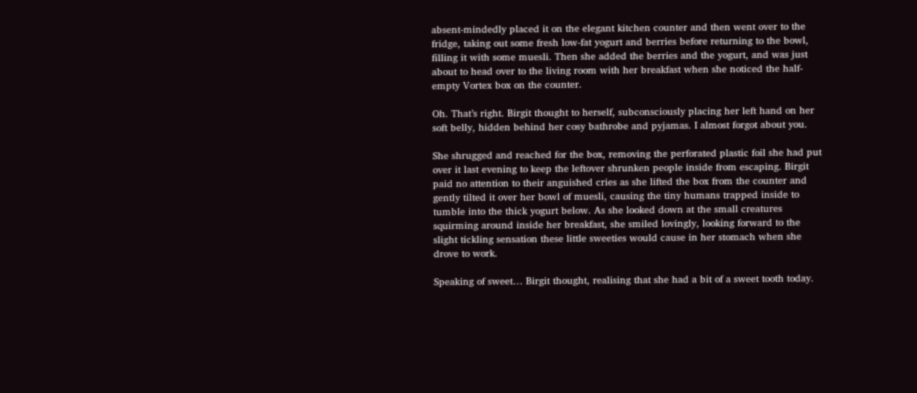absent-mindedly placed it on the elegant kitchen counter and then went over to the fridge, taking out some fresh low-fat yogurt and berries before returning to the bowl, filling it with some muesli. Then she added the berries and the yogurt, and was just about to head over to the living room with her breakfast when she noticed the half-empty Vortex box on the counter.

Oh. That’s right. Birgit thought to herself, subconsciously placing her left hand on her soft belly, hidden behind her cosy bathrobe and pyjamas. I almost forgot about you.

She shrugged and reached for the box, removing the perforated plastic foil she had put over it last evening to keep the leftover shrunken people inside from escaping. Birgit paid no attention to their anguished cries as she lifted the box from the counter and gently tilted it over her bowl of muesli, causing the tiny humans trapped inside to tumble into the thick yogurt below. As she looked down at the small creatures squirming around inside her breakfast, she smiled lovingly, looking forward to the slight tickling sensation these little sweeties would cause in her stomach when she drove to work.

Speaking of sweet… Birgit thought, realising that she had a bit of a sweet tooth today.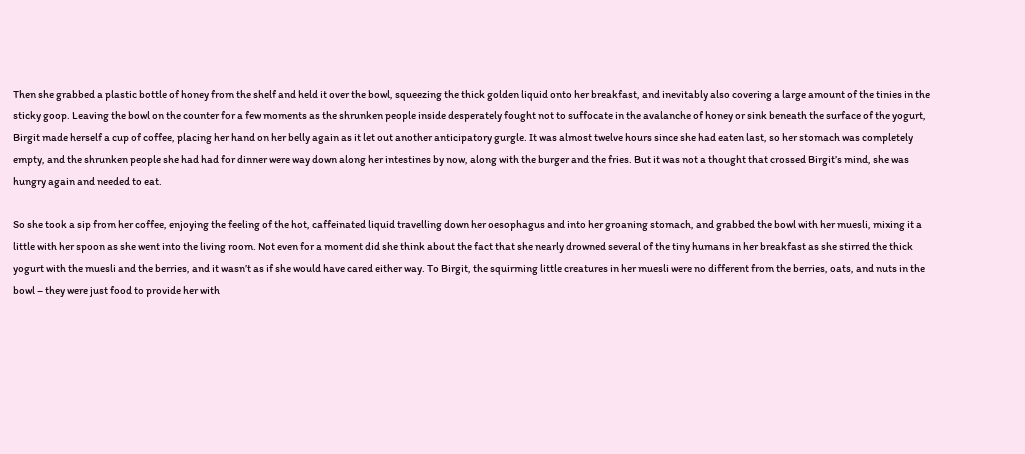Then she grabbed a plastic bottle of honey from the shelf and held it over the bowl, squeezing the thick golden liquid onto her breakfast, and inevitably also covering a large amount of the tinies in the sticky goop. Leaving the bowl on the counter for a few moments as the shrunken people inside desperately fought not to suffocate in the avalanche of honey or sink beneath the surface of the yogurt, Birgit made herself a cup of coffee, placing her hand on her belly again as it let out another anticipatory gurgle. It was almost twelve hours since she had eaten last, so her stomach was completely empty, and the shrunken people she had had for dinner were way down along her intestines by now, along with the burger and the fries. But it was not a thought that crossed Birgit’s mind, she was hungry again and needed to eat.

So she took a sip from her coffee, enjoying the feeling of the hot, caffeinated liquid travelling down her oesophagus and into her groaning stomach, and grabbed the bowl with her muesli, mixing it a little with her spoon as she went into the living room. Not even for a moment did she think about the fact that she nearly drowned several of the tiny humans in her breakfast as she stirred the thick yogurt with the muesli and the berries, and it wasn’t as if she would have cared either way. To Birgit, the squirming little creatures in her muesli were no different from the berries, oats, and nuts in the bowl – they were just food to provide her with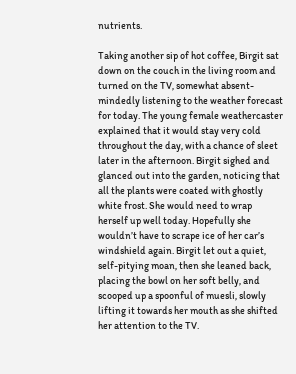nutrients.

Taking another sip of hot coffee, Birgit sat down on the couch in the living room and turned on the TV, somewhat absent-mindedly listening to the weather forecast for today. The young female weathercaster explained that it would stay very cold throughout the day, with a chance of sleet later in the afternoon. Birgit sighed and glanced out into the garden, noticing that all the plants were coated with ghostly white frost. She would need to wrap herself up well today. Hopefully she wouldn’t have to scrape ice of her car’s windshield again. Birgit let out a quiet, self-pitying moan, then she leaned back, placing the bowl on her soft belly, and scooped up a spoonful of muesli, slowly lifting it towards her mouth as she shifted her attention to the TV.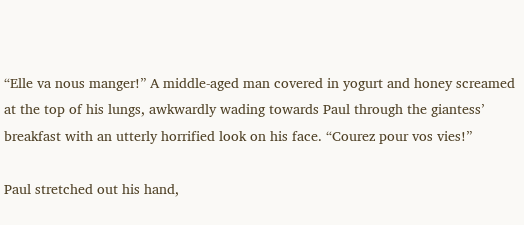“Elle va nous manger!” A middle-aged man covered in yogurt and honey screamed at the top of his lungs, awkwardly wading towards Paul through the giantess’ breakfast with an utterly horrified look on his face. “Courez pour vos vies!”

Paul stretched out his hand,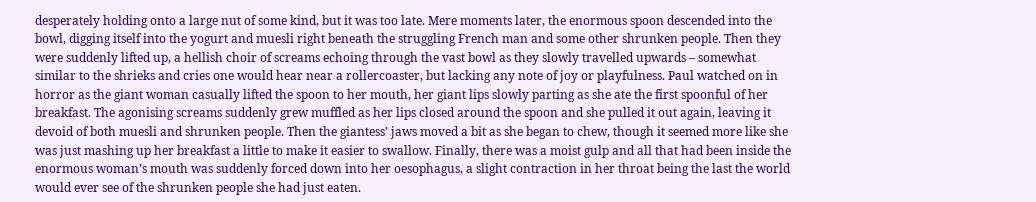desperately holding onto a large nut of some kind, but it was too late. Mere moments later, the enormous spoon descended into the bowl, digging itself into the yogurt and muesli right beneath the struggling French man and some other shrunken people. Then they were suddenly lifted up, a hellish choir of screams echoing through the vast bowl as they slowly travelled upwards – somewhat similar to the shrieks and cries one would hear near a rollercoaster, but lacking any note of joy or playfulness. Paul watched on in horror as the giant woman casually lifted the spoon to her mouth, her giant lips slowly parting as she ate the first spoonful of her breakfast. The agonising screams suddenly grew muffled as her lips closed around the spoon and she pulled it out again, leaving it devoid of both muesli and shrunken people. Then the giantess’ jaws moved a bit as she began to chew, though it seemed more like she was just mashing up her breakfast a little to make it easier to swallow. Finally, there was a moist gulp and all that had been inside the enormous woman’s mouth was suddenly forced down into her oesophagus, a slight contraction in her throat being the last the world would ever see of the shrunken people she had just eaten.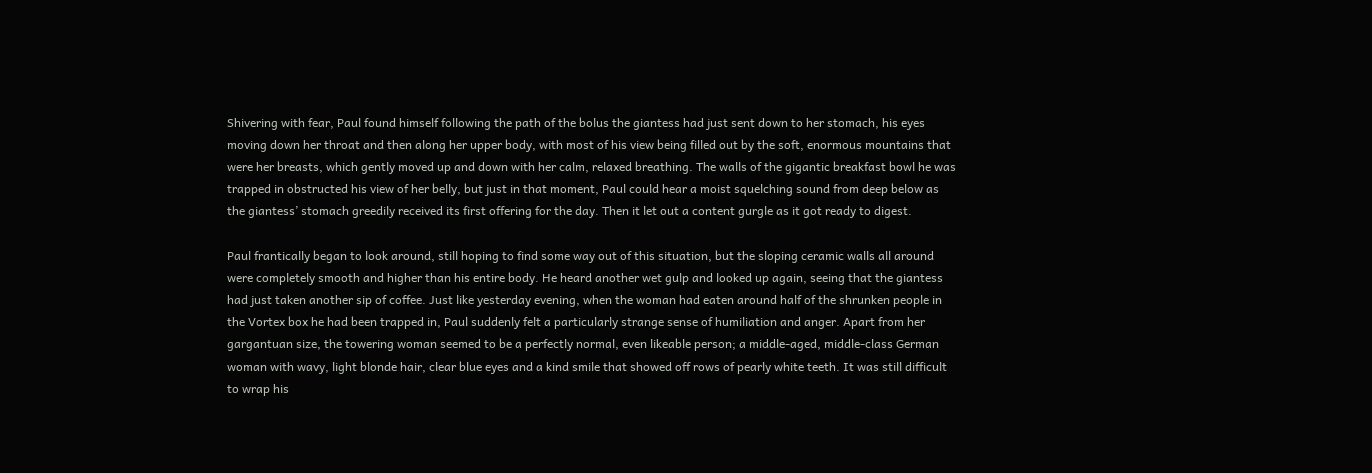Shivering with fear, Paul found himself following the path of the bolus the giantess had just sent down to her stomach, his eyes moving down her throat and then along her upper body, with most of his view being filled out by the soft, enormous mountains that were her breasts, which gently moved up and down with her calm, relaxed breathing. The walls of the gigantic breakfast bowl he was trapped in obstructed his view of her belly, but just in that moment, Paul could hear a moist squelching sound from deep below as the giantess’ stomach greedily received its first offering for the day. Then it let out a content gurgle as it got ready to digest.

Paul frantically began to look around, still hoping to find some way out of this situation, but the sloping ceramic walls all around were completely smooth and higher than his entire body. He heard another wet gulp and looked up again, seeing that the giantess had just taken another sip of coffee. Just like yesterday evening, when the woman had eaten around half of the shrunken people in the Vortex box he had been trapped in, Paul suddenly felt a particularly strange sense of humiliation and anger. Apart from her gargantuan size, the towering woman seemed to be a perfectly normal, even likeable person; a middle-aged, middle-class German woman with wavy, light blonde hair, clear blue eyes and a kind smile that showed off rows of pearly white teeth. It was still difficult to wrap his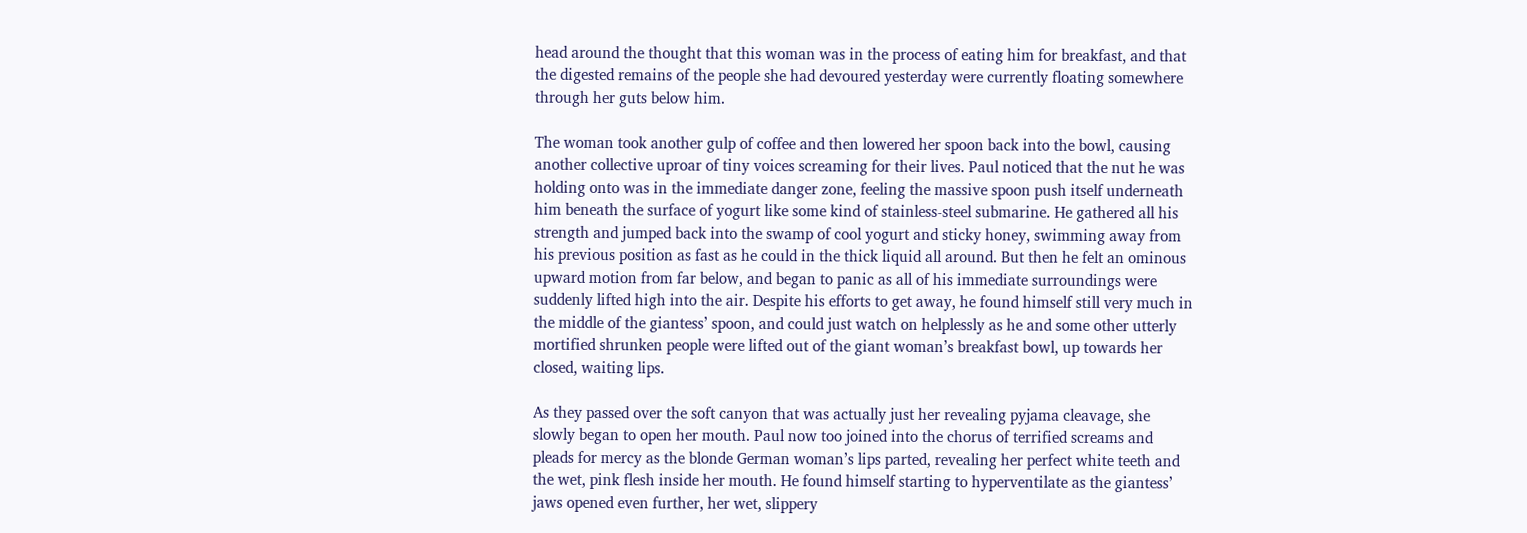head around the thought that this woman was in the process of eating him for breakfast, and that the digested remains of the people she had devoured yesterday were currently floating somewhere through her guts below him.

The woman took another gulp of coffee and then lowered her spoon back into the bowl, causing another collective uproar of tiny voices screaming for their lives. Paul noticed that the nut he was holding onto was in the immediate danger zone, feeling the massive spoon push itself underneath him beneath the surface of yogurt like some kind of stainless-steel submarine. He gathered all his strength and jumped back into the swamp of cool yogurt and sticky honey, swimming away from his previous position as fast as he could in the thick liquid all around. But then he felt an ominous upward motion from far below, and began to panic as all of his immediate surroundings were suddenly lifted high into the air. Despite his efforts to get away, he found himself still very much in the middle of the giantess’ spoon, and could just watch on helplessly as he and some other utterly mortified shrunken people were lifted out of the giant woman’s breakfast bowl, up towards her closed, waiting lips.

As they passed over the soft canyon that was actually just her revealing pyjama cleavage, she slowly began to open her mouth. Paul now too joined into the chorus of terrified screams and pleads for mercy as the blonde German woman’s lips parted, revealing her perfect white teeth and the wet, pink flesh inside her mouth. He found himself starting to hyperventilate as the giantess’ jaws opened even further, her wet, slippery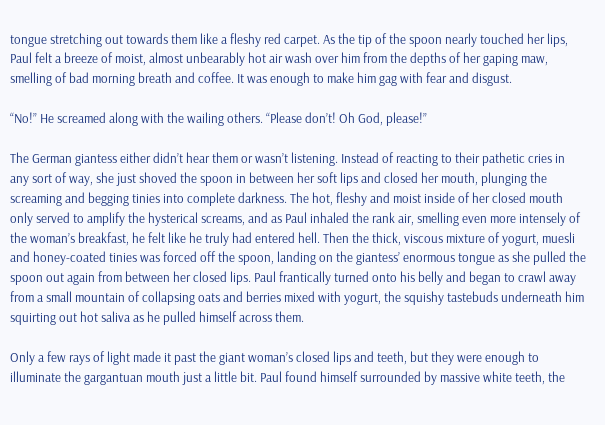tongue stretching out towards them like a fleshy red carpet. As the tip of the spoon nearly touched her lips, Paul felt a breeze of moist, almost unbearably hot air wash over him from the depths of her gaping maw, smelling of bad morning breath and coffee. It was enough to make him gag with fear and disgust.

“No!” He screamed along with the wailing others. “Please don’t! Oh God, please!”

The German giantess either didn’t hear them or wasn’t listening. Instead of reacting to their pathetic cries in any sort of way, she just shoved the spoon in between her soft lips and closed her mouth, plunging the screaming and begging tinies into complete darkness. The hot, fleshy and moist inside of her closed mouth only served to amplify the hysterical screams, and as Paul inhaled the rank air, smelling even more intensely of the woman’s breakfast, he felt like he truly had entered hell. Then the thick, viscous mixture of yogurt, muesli and honey-coated tinies was forced off the spoon, landing on the giantess’ enormous tongue as she pulled the spoon out again from between her closed lips. Paul frantically turned onto his belly and began to crawl away from a small mountain of collapsing oats and berries mixed with yogurt, the squishy tastebuds underneath him squirting out hot saliva as he pulled himself across them.

Only a few rays of light made it past the giant woman’s closed lips and teeth, but they were enough to illuminate the gargantuan mouth just a little bit. Paul found himself surrounded by massive white teeth, the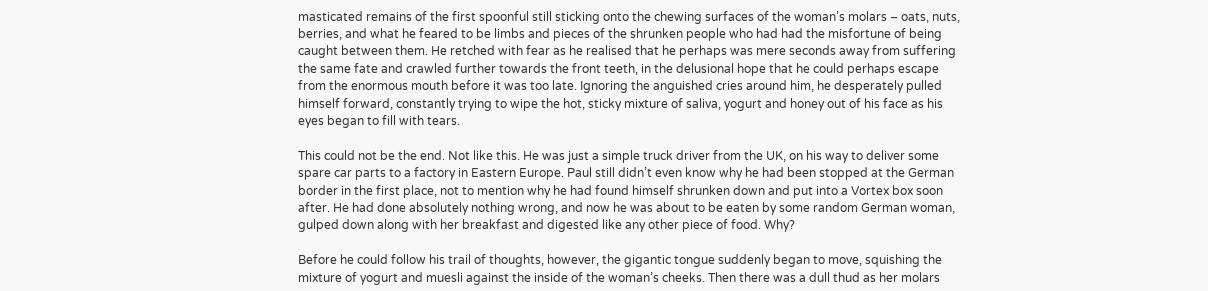masticated remains of the first spoonful still sticking onto the chewing surfaces of the woman’s molars – oats, nuts, berries, and what he feared to be limbs and pieces of the shrunken people who had had the misfortune of being caught between them. He retched with fear as he realised that he perhaps was mere seconds away from suffering the same fate and crawled further towards the front teeth, in the delusional hope that he could perhaps escape from the enormous mouth before it was too late. Ignoring the anguished cries around him, he desperately pulled himself forward, constantly trying to wipe the hot, sticky mixture of saliva, yogurt and honey out of his face as his eyes began to fill with tears.

This could not be the end. Not like this. He was just a simple truck driver from the UK, on his way to deliver some spare car parts to a factory in Eastern Europe. Paul still didn’t even know why he had been stopped at the German border in the first place, not to mention why he had found himself shrunken down and put into a Vortex box soon after. He had done absolutely nothing wrong, and now he was about to be eaten by some random German woman, gulped down along with her breakfast and digested like any other piece of food. Why?

Before he could follow his trail of thoughts, however, the gigantic tongue suddenly began to move, squishing the mixture of yogurt and muesli against the inside of the woman’s cheeks. Then there was a dull thud as her molars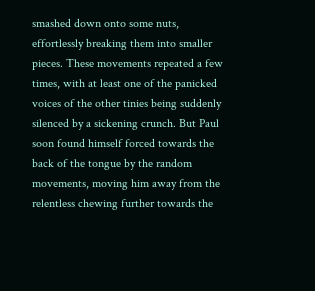smashed down onto some nuts, effortlessly breaking them into smaller pieces. These movements repeated a few times, with at least one of the panicked voices of the other tinies being suddenly silenced by a sickening crunch. But Paul soon found himself forced towards the back of the tongue by the random movements, moving him away from the relentless chewing further towards the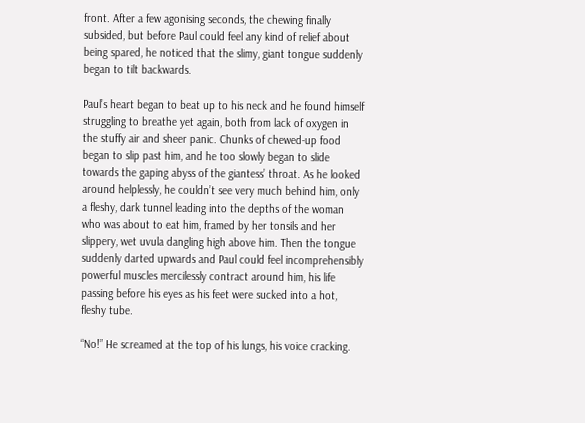front. After a few agonising seconds, the chewing finally subsided, but before Paul could feel any kind of relief about being spared, he noticed that the slimy, giant tongue suddenly began to tilt backwards.

Paul’s heart began to beat up to his neck and he found himself struggling to breathe yet again, both from lack of oxygen in the stuffy air and sheer panic. Chunks of chewed-up food began to slip past him, and he too slowly began to slide towards the gaping abyss of the giantess’ throat. As he looked around helplessly, he couldn’t see very much behind him, only a fleshy, dark tunnel leading into the depths of the woman who was about to eat him, framed by her tonsils and her slippery, wet uvula dangling high above him. Then the tongue suddenly darted upwards and Paul could feel incomprehensibly powerful muscles mercilessly contract around him, his life passing before his eyes as his feet were sucked into a hot, fleshy tube.

“No!” He screamed at the top of his lungs, his voice cracking.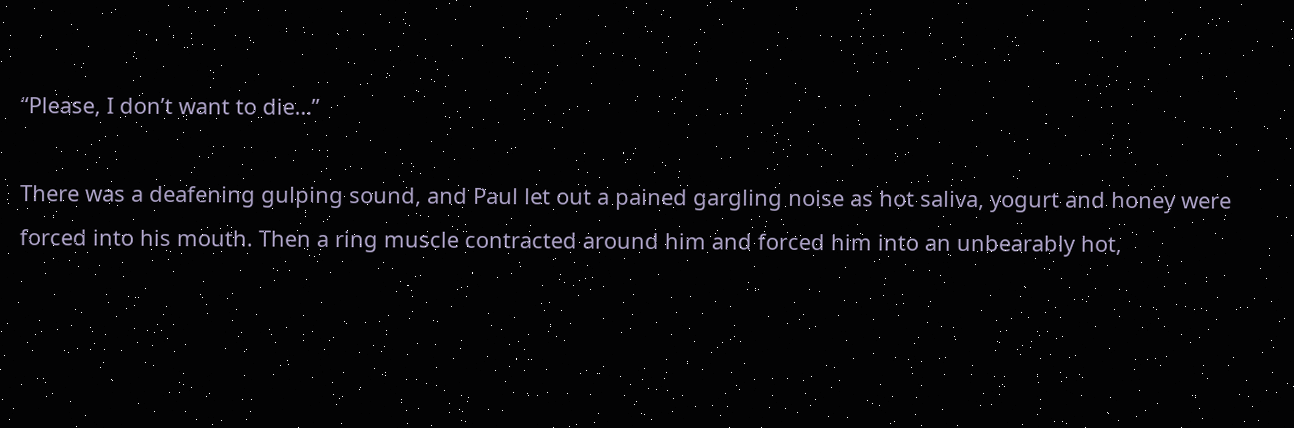“Please, I don’t want to die…”

There was a deafening gulping sound, and Paul let out a pained gargling noise as hot saliva, yogurt and honey were forced into his mouth. Then a ring muscle contracted around him and forced him into an unbearably hot,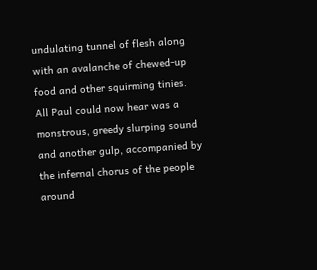undulating tunnel of flesh along with an avalanche of chewed-up food and other squirming tinies. All Paul could now hear was a monstrous, greedy slurping sound and another gulp, accompanied by the infernal chorus of the people around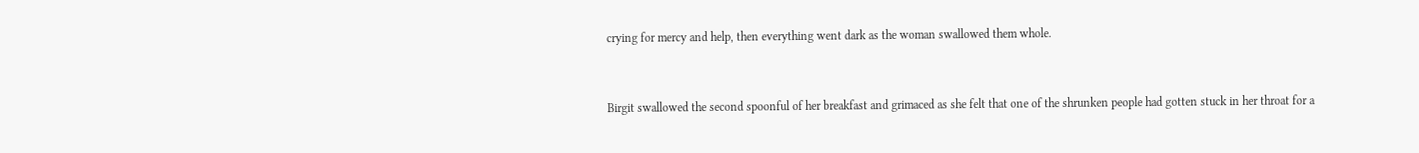crying for mercy and help, then everything went dark as the woman swallowed them whole.


Birgit swallowed the second spoonful of her breakfast and grimaced as she felt that one of the shrunken people had gotten stuck in her throat for a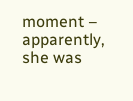moment – apparently, she was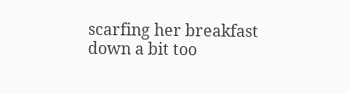scarfing her breakfast down a bit too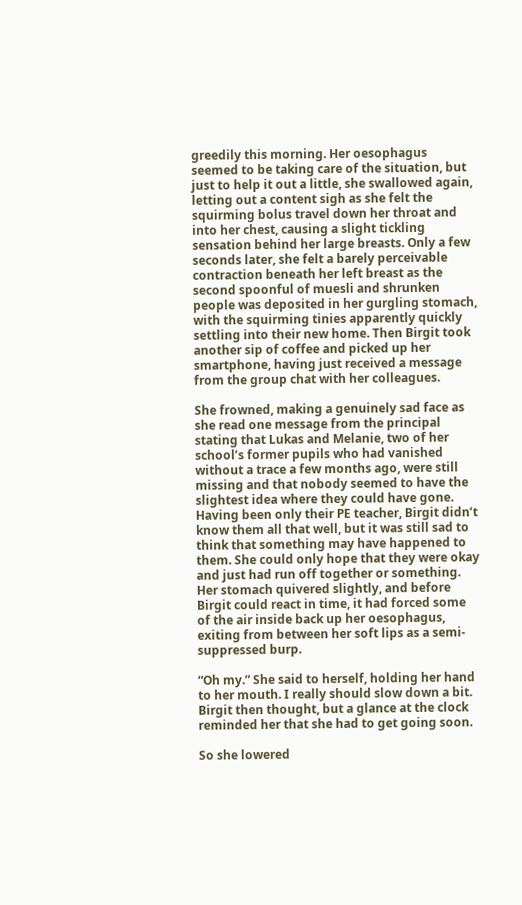greedily this morning. Her oesophagus seemed to be taking care of the situation, but just to help it out a little, she swallowed again, letting out a content sigh as she felt the squirming bolus travel down her throat and into her chest, causing a slight tickling sensation behind her large breasts. Only a few seconds later, she felt a barely perceivable contraction beneath her left breast as the second spoonful of muesli and shrunken people was deposited in her gurgling stomach, with the squirming tinies apparently quickly settling into their new home. Then Birgit took another sip of coffee and picked up her smartphone, having just received a message from the group chat with her colleagues.

She frowned, making a genuinely sad face as she read one message from the principal stating that Lukas and Melanie, two of her school’s former pupils who had vanished without a trace a few months ago, were still missing and that nobody seemed to have the slightest idea where they could have gone. Having been only their PE teacher, Birgit didn’t know them all that well, but it was still sad to think that something may have happened to them. She could only hope that they were okay and just had run off together or something. Her stomach quivered slightly, and before Birgit could react in time, it had forced some of the air inside back up her oesophagus, exiting from between her soft lips as a semi-suppressed burp.

“Oh my.” She said to herself, holding her hand to her mouth. I really should slow down a bit. Birgit then thought, but a glance at the clock reminded her that she had to get going soon.

So she lowered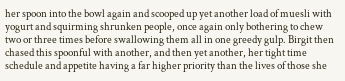her spoon into the bowl again and scooped up yet another load of muesli with yogurt and squirming shrunken people, once again only bothering to chew two or three times before swallowing them all in one greedy gulp. Birgit then chased this spoonful with another, and then yet another, her tight time schedule and appetite having a far higher priority than the lives of those she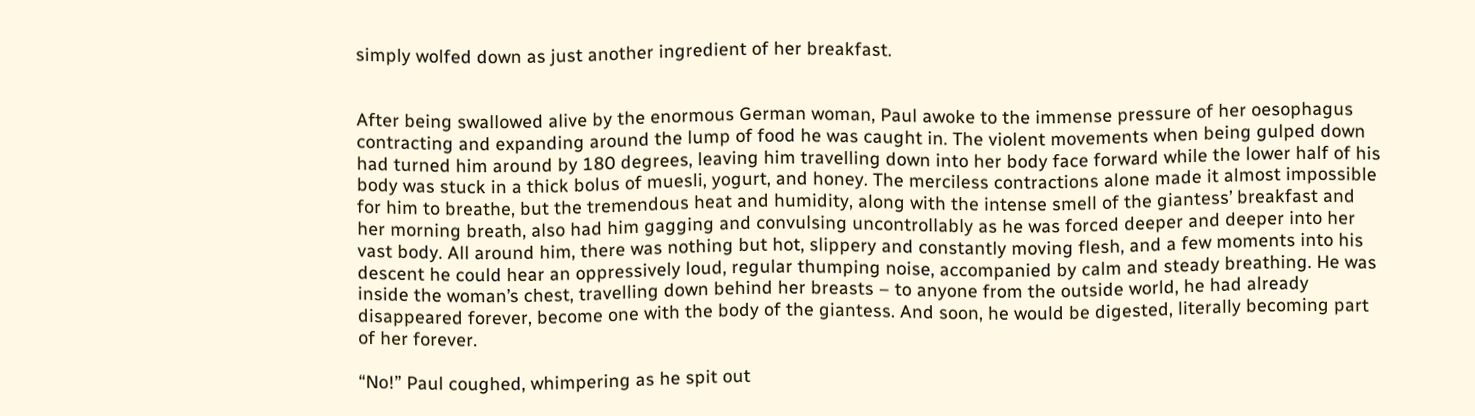simply wolfed down as just another ingredient of her breakfast.


After being swallowed alive by the enormous German woman, Paul awoke to the immense pressure of her oesophagus contracting and expanding around the lump of food he was caught in. The violent movements when being gulped down had turned him around by 180 degrees, leaving him travelling down into her body face forward while the lower half of his body was stuck in a thick bolus of muesli, yogurt, and honey. The merciless contractions alone made it almost impossible for him to breathe, but the tremendous heat and humidity, along with the intense smell of the giantess’ breakfast and her morning breath, also had him gagging and convulsing uncontrollably as he was forced deeper and deeper into her vast body. All around him, there was nothing but hot, slippery and constantly moving flesh, and a few moments into his descent he could hear an oppressively loud, regular thumping noise, accompanied by calm and steady breathing. He was inside the woman’s chest, travelling down behind her breasts – to anyone from the outside world, he had already disappeared forever, become one with the body of the giantess. And soon, he would be digested, literally becoming part of her forever.

“No!” Paul coughed, whimpering as he spit out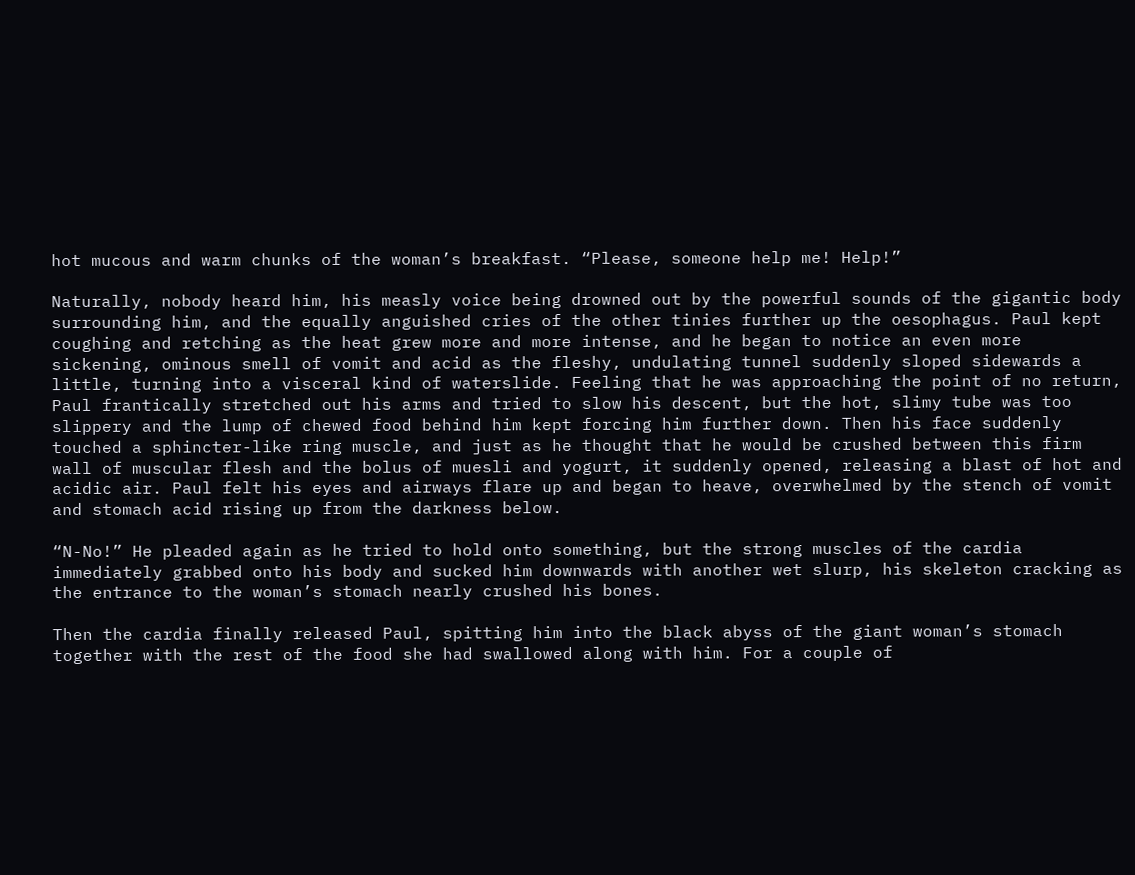hot mucous and warm chunks of the woman’s breakfast. “Please, someone help me! Help!”

Naturally, nobody heard him, his measly voice being drowned out by the powerful sounds of the gigantic body surrounding him, and the equally anguished cries of the other tinies further up the oesophagus. Paul kept coughing and retching as the heat grew more and more intense, and he began to notice an even more sickening, ominous smell of vomit and acid as the fleshy, undulating tunnel suddenly sloped sidewards a little, turning into a visceral kind of waterslide. Feeling that he was approaching the point of no return, Paul frantically stretched out his arms and tried to slow his descent, but the hot, slimy tube was too slippery and the lump of chewed food behind him kept forcing him further down. Then his face suddenly touched a sphincter-like ring muscle, and just as he thought that he would be crushed between this firm wall of muscular flesh and the bolus of muesli and yogurt, it suddenly opened, releasing a blast of hot and acidic air. Paul felt his eyes and airways flare up and began to heave, overwhelmed by the stench of vomit and stomach acid rising up from the darkness below.

“N-No!” He pleaded again as he tried to hold onto something, but the strong muscles of the cardia immediately grabbed onto his body and sucked him downwards with another wet slurp, his skeleton cracking as the entrance to the woman’s stomach nearly crushed his bones.

Then the cardia finally released Paul, spitting him into the black abyss of the giant woman’s stomach together with the rest of the food she had swallowed along with him. For a couple of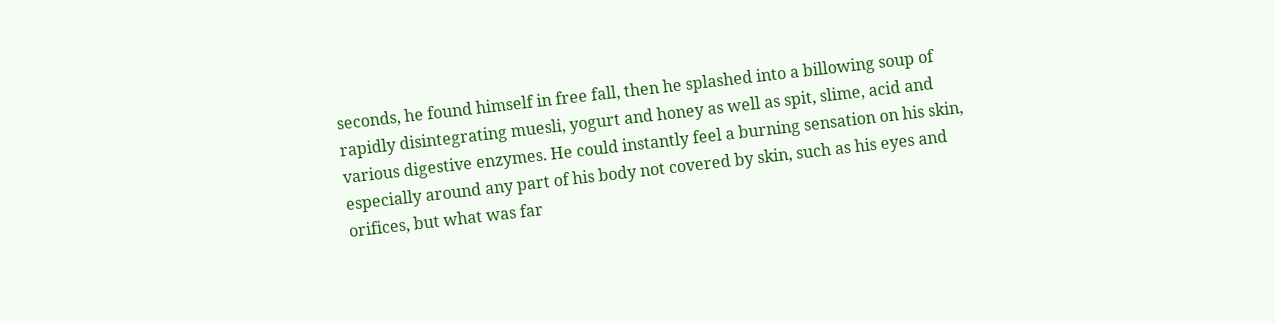seconds, he found himself in free fall, then he splashed into a billowing soup of rapidly disintegrating muesli, yogurt and honey as well as spit, slime, acid and various digestive enzymes. He could instantly feel a burning sensation on his skin, especially around any part of his body not covered by skin, such as his eyes and orifices, but what was far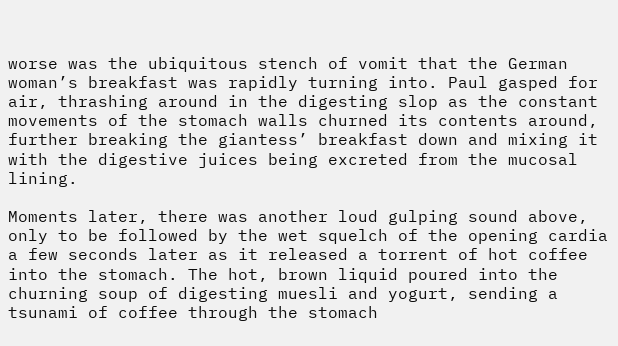worse was the ubiquitous stench of vomit that the German woman’s breakfast was rapidly turning into. Paul gasped for air, thrashing around in the digesting slop as the constant movements of the stomach walls churned its contents around, further breaking the giantess’ breakfast down and mixing it with the digestive juices being excreted from the mucosal lining.

Moments later, there was another loud gulping sound above, only to be followed by the wet squelch of the opening cardia a few seconds later as it released a torrent of hot coffee into the stomach. The hot, brown liquid poured into the churning soup of digesting muesli and yogurt, sending a tsunami of coffee through the stomach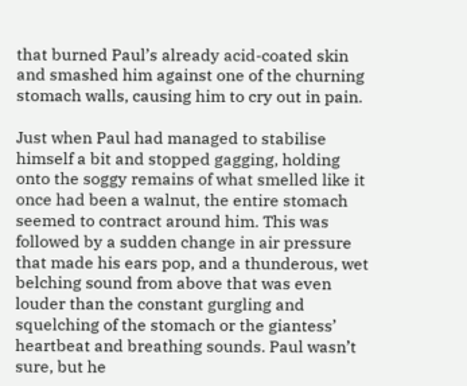that burned Paul’s already acid-coated skin and smashed him against one of the churning stomach walls, causing him to cry out in pain.

Just when Paul had managed to stabilise himself a bit and stopped gagging, holding onto the soggy remains of what smelled like it once had been a walnut, the entire stomach seemed to contract around him. This was followed by a sudden change in air pressure that made his ears pop, and a thunderous, wet belching sound from above that was even louder than the constant gurgling and squelching of the stomach or the giantess’ heartbeat and breathing sounds. Paul wasn’t sure, but he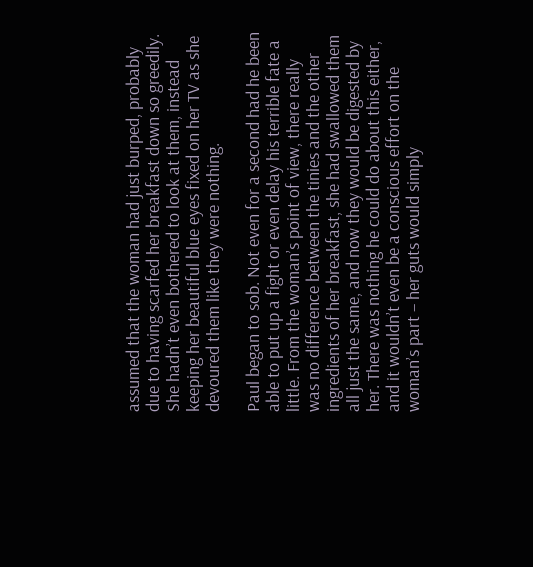assumed that the woman had just burped, probably due to having scarfed her breakfast down so greedily. She hadn’t even bothered to look at them, instead keeping her beautiful blue eyes fixed on her TV as she devoured them like they were nothing.

Paul began to sob. Not even for a second had he been able to put up a fight or even delay his terrible fate a little. From the woman’s point of view, there really was no difference between the tinies and the other ingredients of her breakfast, she had swallowed them all just the same, and now they would be digested by her. There was nothing he could do about this either, and it wouldn’t even be a conscious effort on the woman’s part – her guts would simply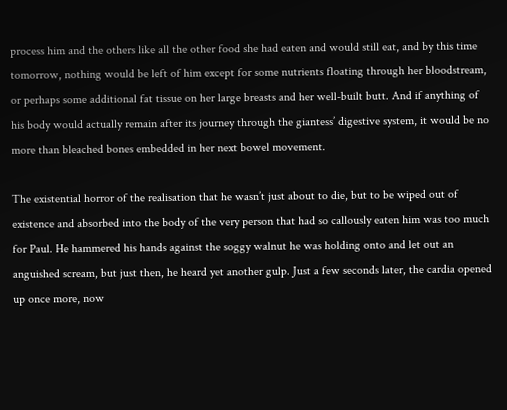process him and the others like all the other food she had eaten and would still eat, and by this time tomorrow, nothing would be left of him except for some nutrients floating through her bloodstream, or perhaps some additional fat tissue on her large breasts and her well-built butt. And if anything of his body would actually remain after its journey through the giantess’ digestive system, it would be no more than bleached bones embedded in her next bowel movement.

The existential horror of the realisation that he wasn’t just about to die, but to be wiped out of existence and absorbed into the body of the very person that had so callously eaten him was too much for Paul. He hammered his hands against the soggy walnut he was holding onto and let out an anguished scream, but just then, he heard yet another gulp. Just a few seconds later, the cardia opened up once more, now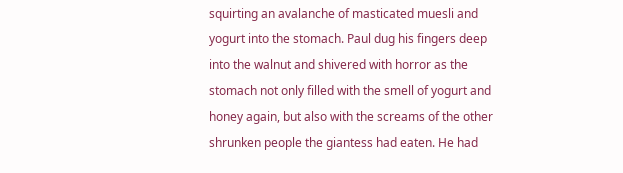squirting an avalanche of masticated muesli and yogurt into the stomach. Paul dug his fingers deep into the walnut and shivered with horror as the stomach not only filled with the smell of yogurt and honey again, but also with the screams of the other shrunken people the giantess had eaten. He had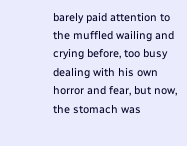barely paid attention to the muffled wailing and crying before, too busy dealing with his own horror and fear, but now, the stomach was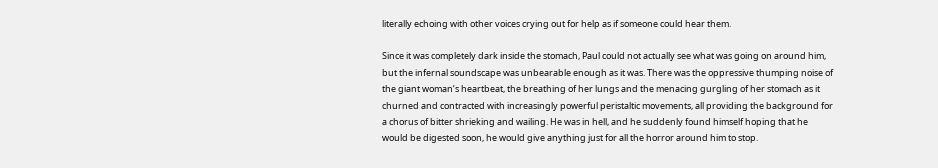literally echoing with other voices crying out for help as if someone could hear them.

Since it was completely dark inside the stomach, Paul could not actually see what was going on around him, but the infernal soundscape was unbearable enough as it was. There was the oppressive thumping noise of the giant woman’s heartbeat, the breathing of her lungs and the menacing gurgling of her stomach as it churned and contracted with increasingly powerful peristaltic movements, all providing the background for a chorus of bitter shrieking and wailing. He was in hell, and he suddenly found himself hoping that he would be digested soon, he would give anything just for all the horror around him to stop.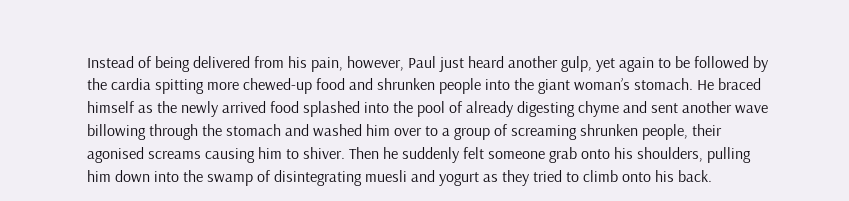Instead of being delivered from his pain, however, Paul just heard another gulp, yet again to be followed by the cardia spitting more chewed-up food and shrunken people into the giant woman’s stomach. He braced himself as the newly arrived food splashed into the pool of already digesting chyme and sent another wave billowing through the stomach and washed him over to a group of screaming shrunken people, their agonised screams causing him to shiver. Then he suddenly felt someone grab onto his shoulders, pulling him down into the swamp of disintegrating muesli and yogurt as they tried to climb onto his back.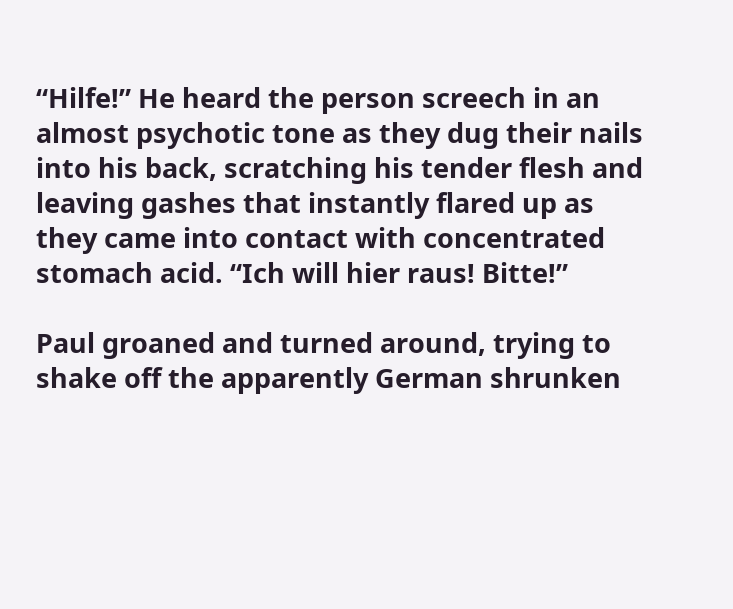“Hilfe!” He heard the person screech in an almost psychotic tone as they dug their nails into his back, scratching his tender flesh and leaving gashes that instantly flared up as they came into contact with concentrated stomach acid. “Ich will hier raus! Bitte!”

Paul groaned and turned around, trying to shake off the apparently German shrunken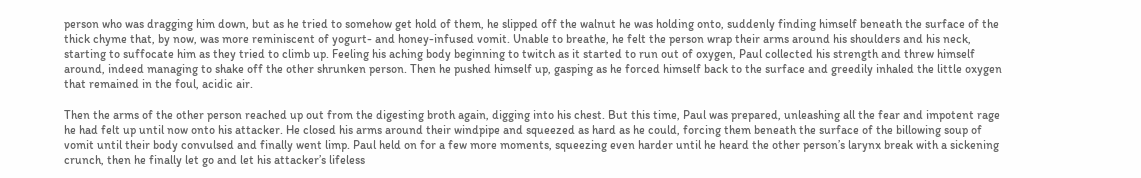person who was dragging him down, but as he tried to somehow get hold of them, he slipped off the walnut he was holding onto, suddenly finding himself beneath the surface of the thick chyme that, by now, was more reminiscent of yogurt- and honey-infused vomit. Unable to breathe, he felt the person wrap their arms around his shoulders and his neck, starting to suffocate him as they tried to climb up. Feeling his aching body beginning to twitch as it started to run out of oxygen, Paul collected his strength and threw himself around, indeed managing to shake off the other shrunken person. Then he pushed himself up, gasping as he forced himself back to the surface and greedily inhaled the little oxygen that remained in the foul, acidic air.

Then the arms of the other person reached up out from the digesting broth again, digging into his chest. But this time, Paul was prepared, unleashing all the fear and impotent rage he had felt up until now onto his attacker. He closed his arms around their windpipe and squeezed as hard as he could, forcing them beneath the surface of the billowing soup of vomit until their body convulsed and finally went limp. Paul held on for a few more moments, squeezing even harder until he heard the other person’s larynx break with a sickening crunch, then he finally let go and let his attacker’s lifeless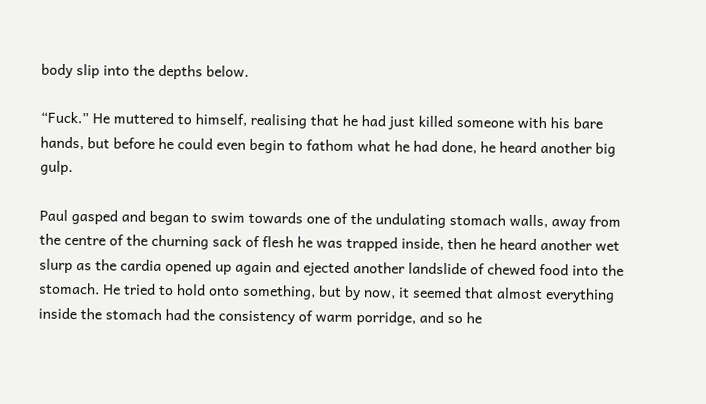body slip into the depths below.

“Fuck.” He muttered to himself, realising that he had just killed someone with his bare hands, but before he could even begin to fathom what he had done, he heard another big gulp.

Paul gasped and began to swim towards one of the undulating stomach walls, away from the centre of the churning sack of flesh he was trapped inside, then he heard another wet slurp as the cardia opened up again and ejected another landslide of chewed food into the stomach. He tried to hold onto something, but by now, it seemed that almost everything inside the stomach had the consistency of warm porridge, and so he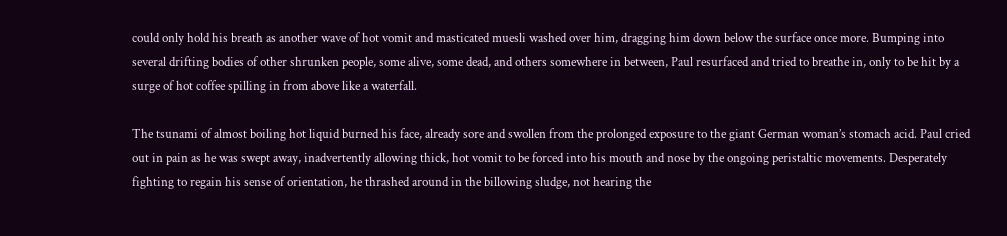could only hold his breath as another wave of hot vomit and masticated muesli washed over him, dragging him down below the surface once more. Bumping into several drifting bodies of other shrunken people, some alive, some dead, and others somewhere in between, Paul resurfaced and tried to breathe in, only to be hit by a surge of hot coffee spilling in from above like a waterfall.

The tsunami of almost boiling hot liquid burned his face, already sore and swollen from the prolonged exposure to the giant German woman’s stomach acid. Paul cried out in pain as he was swept away, inadvertently allowing thick, hot vomit to be forced into his mouth and nose by the ongoing peristaltic movements. Desperately fighting to regain his sense of orientation, he thrashed around in the billowing sludge, not hearing the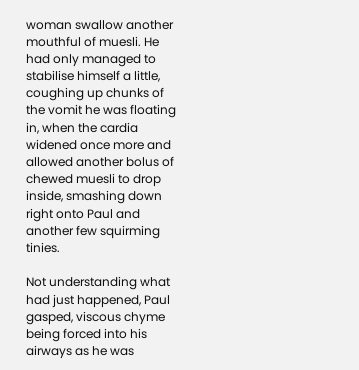woman swallow another mouthful of muesli. He had only managed to stabilise himself a little, coughing up chunks of the vomit he was floating in, when the cardia widened once more and allowed another bolus of chewed muesli to drop inside, smashing down right onto Paul and another few squirming tinies.

Not understanding what had just happened, Paul gasped, viscous chyme being forced into his airways as he was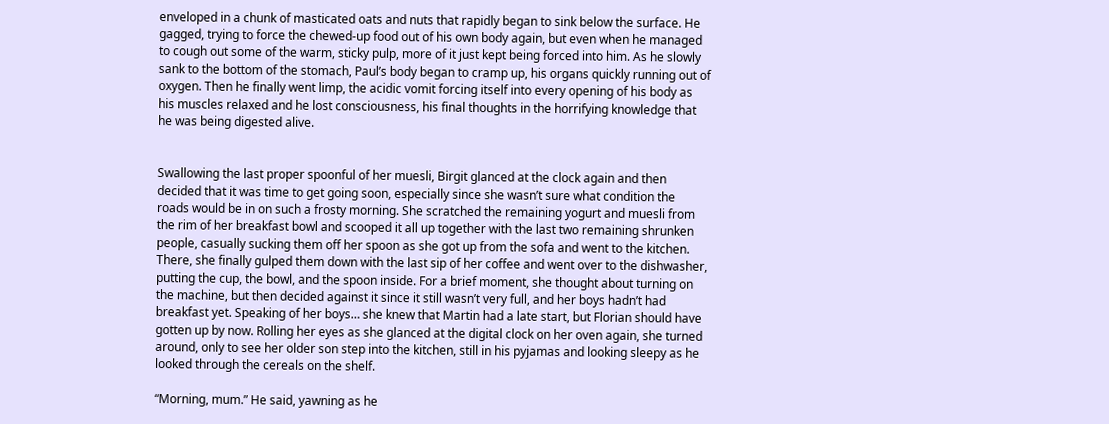enveloped in a chunk of masticated oats and nuts that rapidly began to sink below the surface. He gagged, trying to force the chewed-up food out of his own body again, but even when he managed to cough out some of the warm, sticky pulp, more of it just kept being forced into him. As he slowly sank to the bottom of the stomach, Paul’s body began to cramp up, his organs quickly running out of oxygen. Then he finally went limp, the acidic vomit forcing itself into every opening of his body as his muscles relaxed and he lost consciousness, his final thoughts in the horrifying knowledge that he was being digested alive.


Swallowing the last proper spoonful of her muesli, Birgit glanced at the clock again and then decided that it was time to get going soon, especially since she wasn’t sure what condition the roads would be in on such a frosty morning. She scratched the remaining yogurt and muesli from the rim of her breakfast bowl and scooped it all up together with the last two remaining shrunken people, casually sucking them off her spoon as she got up from the sofa and went to the kitchen. There, she finally gulped them down with the last sip of her coffee and went over to the dishwasher, putting the cup, the bowl, and the spoon inside. For a brief moment, she thought about turning on the machine, but then decided against it since it still wasn’t very full, and her boys hadn’t had breakfast yet. Speaking of her boys… she knew that Martin had a late start, but Florian should have gotten up by now. Rolling her eyes as she glanced at the digital clock on her oven again, she turned around, only to see her older son step into the kitchen, still in his pyjamas and looking sleepy as he looked through the cereals on the shelf.

“Morning, mum.” He said, yawning as he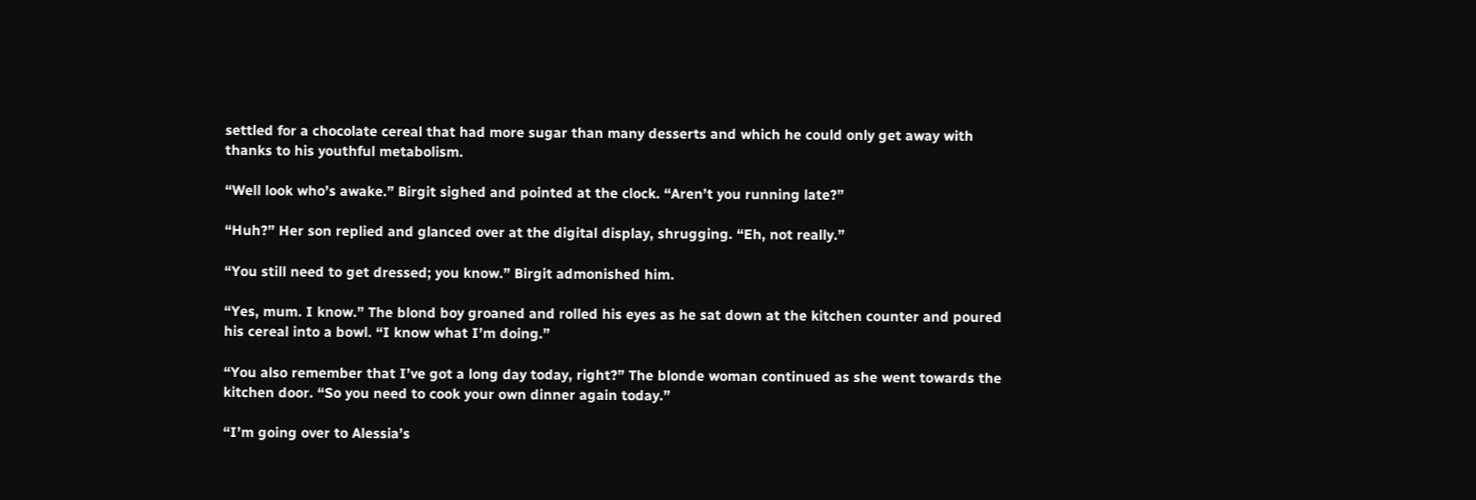settled for a chocolate cereal that had more sugar than many desserts and which he could only get away with thanks to his youthful metabolism.

“Well look who’s awake.” Birgit sighed and pointed at the clock. “Aren’t you running late?”

“Huh?” Her son replied and glanced over at the digital display, shrugging. “Eh, not really.”

“You still need to get dressed; you know.” Birgit admonished him.

“Yes, mum. I know.” The blond boy groaned and rolled his eyes as he sat down at the kitchen counter and poured his cereal into a bowl. “I know what I’m doing.”

“You also remember that I’ve got a long day today, right?” The blonde woman continued as she went towards the kitchen door. “So you need to cook your own dinner again today.”

“I’m going over to Alessia’s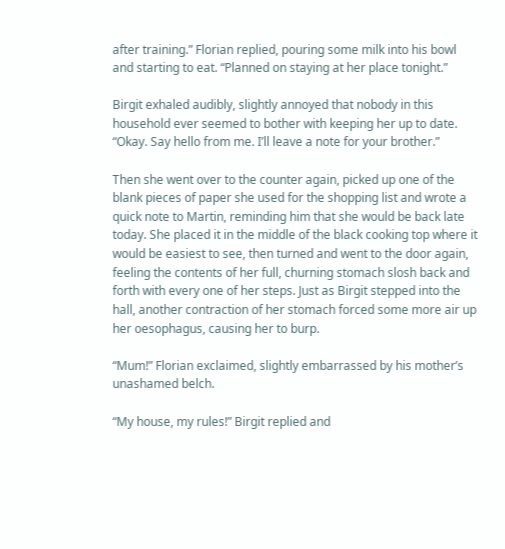after training.” Florian replied, pouring some milk into his bowl and starting to eat. “Planned on staying at her place tonight.”

Birgit exhaled audibly, slightly annoyed that nobody in this household ever seemed to bother with keeping her up to date. “Okay. Say hello from me. I’ll leave a note for your brother.”

Then she went over to the counter again, picked up one of the blank pieces of paper she used for the shopping list and wrote a quick note to Martin, reminding him that she would be back late today. She placed it in the middle of the black cooking top where it would be easiest to see, then turned and went to the door again, feeling the contents of her full, churning stomach slosh back and forth with every one of her steps. Just as Birgit stepped into the hall, another contraction of her stomach forced some more air up her oesophagus, causing her to burp.

“Mum!” Florian exclaimed, slightly embarrassed by his mother’s unashamed belch.

“My house, my rules!” Birgit replied and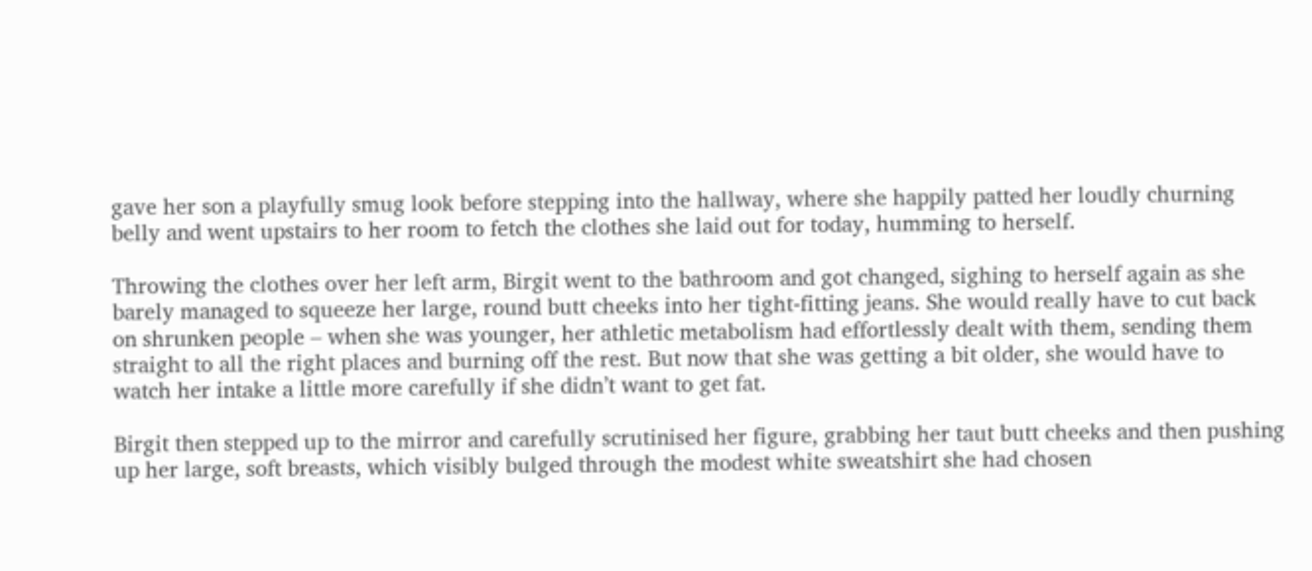gave her son a playfully smug look before stepping into the hallway, where she happily patted her loudly churning belly and went upstairs to her room to fetch the clothes she laid out for today, humming to herself.

Throwing the clothes over her left arm, Birgit went to the bathroom and got changed, sighing to herself again as she barely managed to squeeze her large, round butt cheeks into her tight-fitting jeans. She would really have to cut back on shrunken people – when she was younger, her athletic metabolism had effortlessly dealt with them, sending them straight to all the right places and burning off the rest. But now that she was getting a bit older, she would have to watch her intake a little more carefully if she didn’t want to get fat.

Birgit then stepped up to the mirror and carefully scrutinised her figure, grabbing her taut butt cheeks and then pushing up her large, soft breasts, which visibly bulged through the modest white sweatshirt she had chosen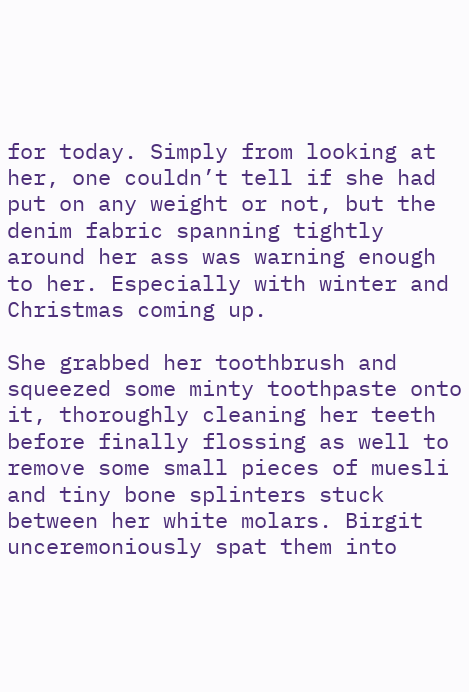for today. Simply from looking at her, one couldn’t tell if she had put on any weight or not, but the denim fabric spanning tightly around her ass was warning enough to her. Especially with winter and Christmas coming up.

She grabbed her toothbrush and squeezed some minty toothpaste onto it, thoroughly cleaning her teeth before finally flossing as well to remove some small pieces of muesli and tiny bone splinters stuck between her white molars. Birgit unceremoniously spat them into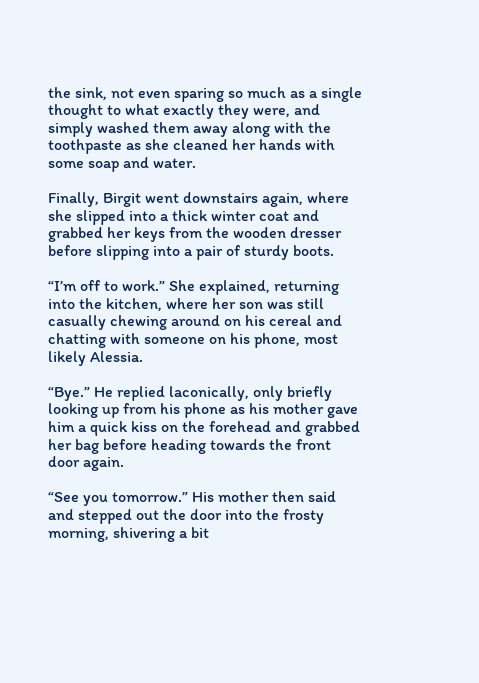the sink, not even sparing so much as a single thought to what exactly they were, and simply washed them away along with the toothpaste as she cleaned her hands with some soap and water.

Finally, Birgit went downstairs again, where she slipped into a thick winter coat and grabbed her keys from the wooden dresser before slipping into a pair of sturdy boots.

“I’m off to work.” She explained, returning into the kitchen, where her son was still casually chewing around on his cereal and chatting with someone on his phone, most likely Alessia.

“Bye.” He replied laconically, only briefly looking up from his phone as his mother gave him a quick kiss on the forehead and grabbed her bag before heading towards the front door again.

“See you tomorrow.” His mother then said and stepped out the door into the frosty morning, shivering a bit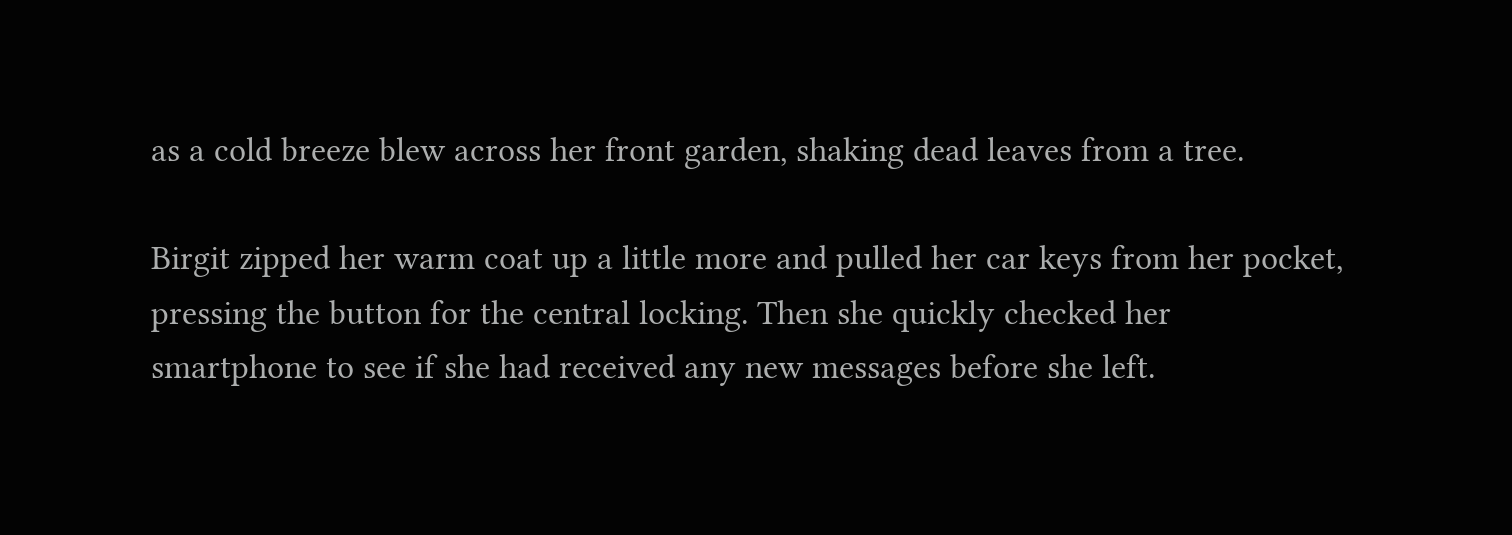as a cold breeze blew across her front garden, shaking dead leaves from a tree.

Birgit zipped her warm coat up a little more and pulled her car keys from her pocket, pressing the button for the central locking. Then she quickly checked her smartphone to see if she had received any new messages before she left.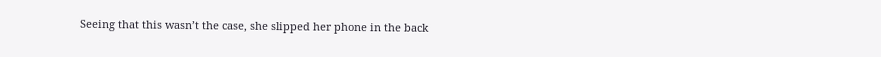Seeing that this wasn’t the case, she slipped her phone in the back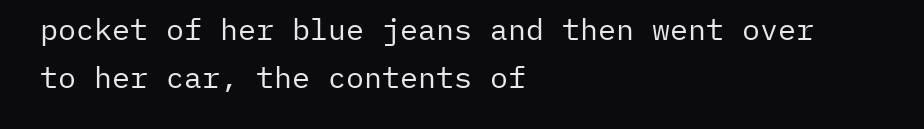pocket of her blue jeans and then went over to her car, the contents of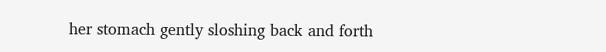her stomach gently sloshing back and forth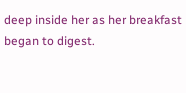deep inside her as her breakfast began to digest.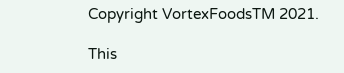Copyright VortexFoodsTM 2021.

This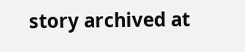story archived at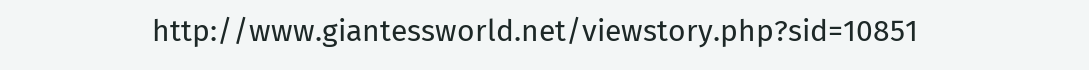http://www.giantessworld.net/viewstory.php?sid=10851